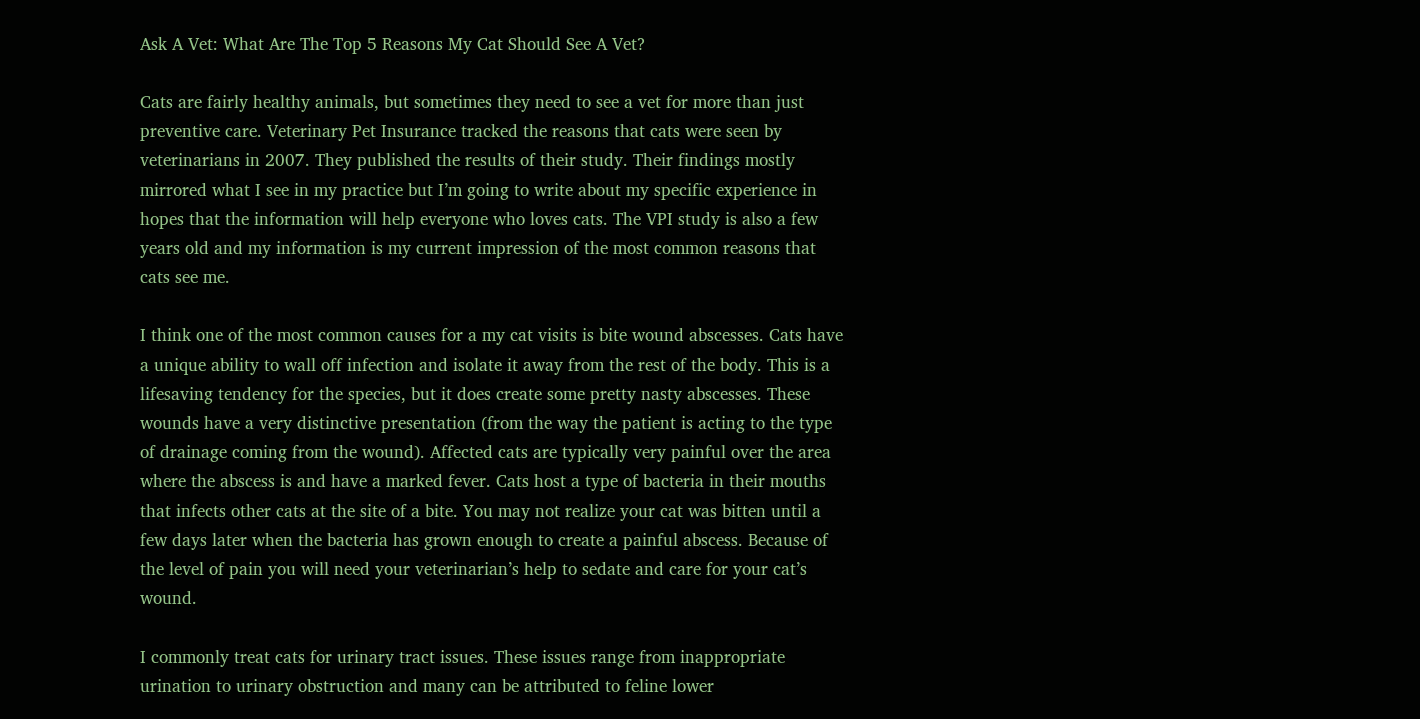Ask A Vet: What Are The Top 5 Reasons My Cat Should See A Vet?

Cats are fairly healthy animals, but sometimes they need to see a vet for more than just preventive care. Veterinary Pet Insurance tracked the reasons that cats were seen by veterinarians in 2007. They published the results of their study. Their findings mostly mirrored what I see in my practice but I’m going to write about my specific experience in hopes that the information will help everyone who loves cats. The VPI study is also a few years old and my information is my current impression of the most common reasons that cats see me.

I think one of the most common causes for a my cat visits is bite wound abscesses. Cats have a unique ability to wall off infection and isolate it away from the rest of the body. This is a lifesaving tendency for the species, but it does create some pretty nasty abscesses. These wounds have a very distinctive presentation (from the way the patient is acting to the type of drainage coming from the wound). Affected cats are typically very painful over the area where the abscess is and have a marked fever. Cats host a type of bacteria in their mouths that infects other cats at the site of a bite. You may not realize your cat was bitten until a few days later when the bacteria has grown enough to create a painful abscess. Because of the level of pain you will need your veterinarian’s help to sedate and care for your cat’s wound.

I commonly treat cats for urinary tract issues. These issues range from inappropriate urination to urinary obstruction and many can be attributed to feline lower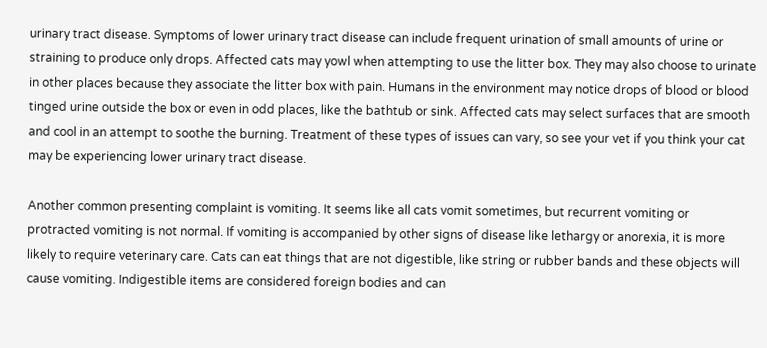urinary tract disease. Symptoms of lower urinary tract disease can include frequent urination of small amounts of urine or straining to produce only drops. Affected cats may yowl when attempting to use the litter box. They may also choose to urinate in other places because they associate the litter box with pain. Humans in the environment may notice drops of blood or blood tinged urine outside the box or even in odd places, like the bathtub or sink. Affected cats may select surfaces that are smooth and cool in an attempt to soothe the burning. Treatment of these types of issues can vary, so see your vet if you think your cat may be experiencing lower urinary tract disease.

Another common presenting complaint is vomiting. It seems like all cats vomit sometimes, but recurrent vomiting or protracted vomiting is not normal. If vomiting is accompanied by other signs of disease like lethargy or anorexia, it is more likely to require veterinary care. Cats can eat things that are not digestible, like string or rubber bands and these objects will cause vomiting. Indigestible items are considered foreign bodies and can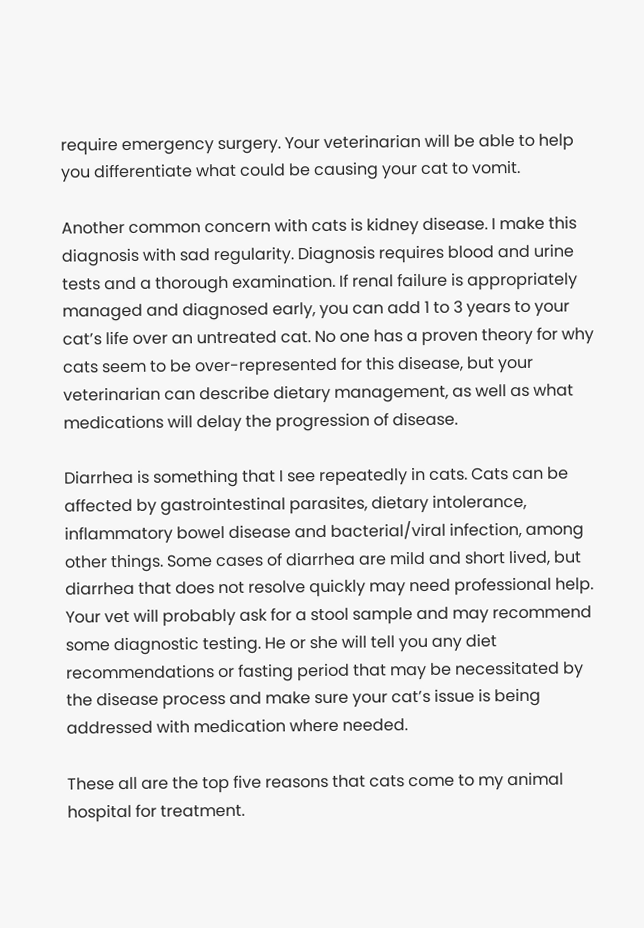require emergency surgery. Your veterinarian will be able to help you differentiate what could be causing your cat to vomit.

Another common concern with cats is kidney disease. I make this diagnosis with sad regularity. Diagnosis requires blood and urine tests and a thorough examination. If renal failure is appropriately managed and diagnosed early, you can add 1 to 3 years to your cat’s life over an untreated cat. No one has a proven theory for why cats seem to be over-represented for this disease, but your veterinarian can describe dietary management, as well as what medications will delay the progression of disease.

Diarrhea is something that I see repeatedly in cats. Cats can be affected by gastrointestinal parasites, dietary intolerance, inflammatory bowel disease and bacterial/viral infection, among other things. Some cases of diarrhea are mild and short lived, but diarrhea that does not resolve quickly may need professional help. Your vet will probably ask for a stool sample and may recommend some diagnostic testing. He or she will tell you any diet recommendations or fasting period that may be necessitated by the disease process and make sure your cat’s issue is being addressed with medication where needed.

These all are the top five reasons that cats come to my animal hospital for treatment.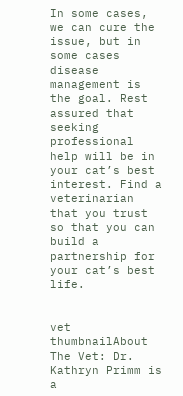In some cases, we can cure the issue, but in some cases disease management is the goal. Rest assured that seeking professional help will be in your cat’s best interest. Find a veterinarian that you trust so that you can build a partnership for your cat’s best life.


vet thumbnailAbout The Vet: Dr. Kathryn Primm is a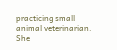practicing small animal veterinarian. She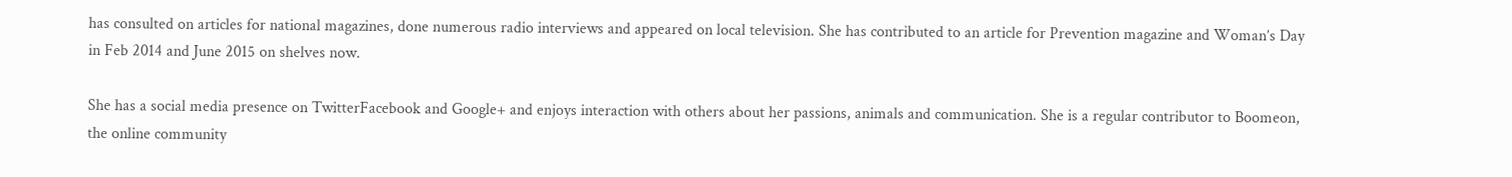has consulted on articles for national magazines, done numerous radio interviews and appeared on local television. She has contributed to an article for Prevention magazine and Woman’s Day in Feb 2014 and June 2015 on shelves now.

She has a social media presence on TwitterFacebook and Google+ and enjoys interaction with others about her passions, animals and communication. She is a regular contributor to Boomeon, the online community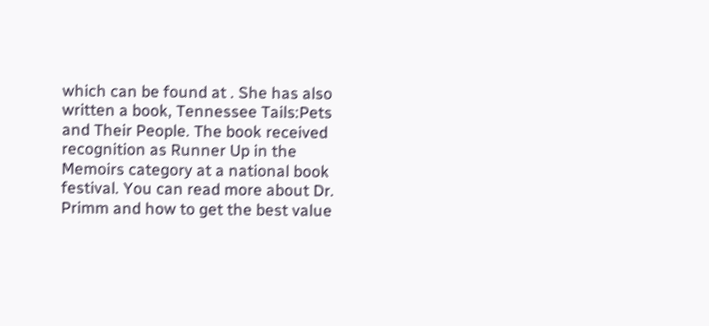which can be found at . She has also written a book, Tennessee Tails:Pets and Their People. The book received recognition as Runner Up in the Memoirs category at a national book festival. You can read more about Dr. Primm and how to get the best value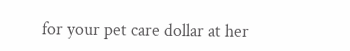for your pet care dollar at her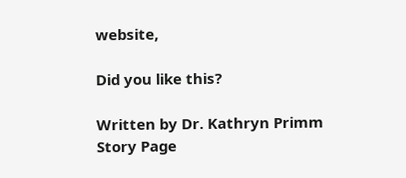website,

Did you like this?

Written by Dr. Kathryn Primm
Story Page